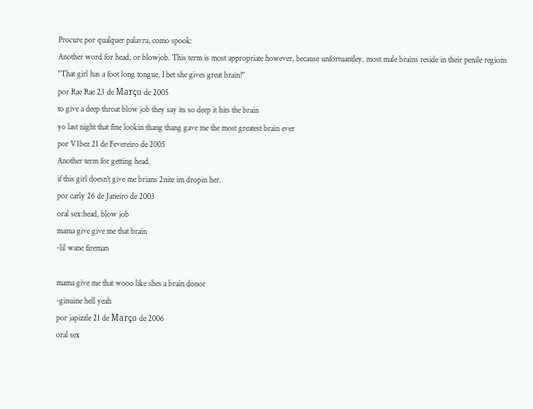Procure por qualquer palavra, como spook:
Another word for head, or blowjob. This term is most appropriate however, because unfortuantley, most male brains reside in their penile regions
"That girl has a foot long tongue, I bet she gives great brain!"
por Rae Rae 23 de Março de 2005
to give a deep throat blow job they say its so deep it hits the brain
yo last night that fine lookin thang thang gave me the most greatest brain ever
por V1bez 21 de Fevereiro de 2005
Another term for getting head.
if this girl doesn't give me brians 2nite im dropin her.
por carly 26 de Janeiro de 2003
oral sex:head, blow job
mama give give me that brain
-lil wane fireman

mama give me that wooo like shes a brain donor
-ginuine hell yeah
por japizzle 21 de Março de 2006
oral sex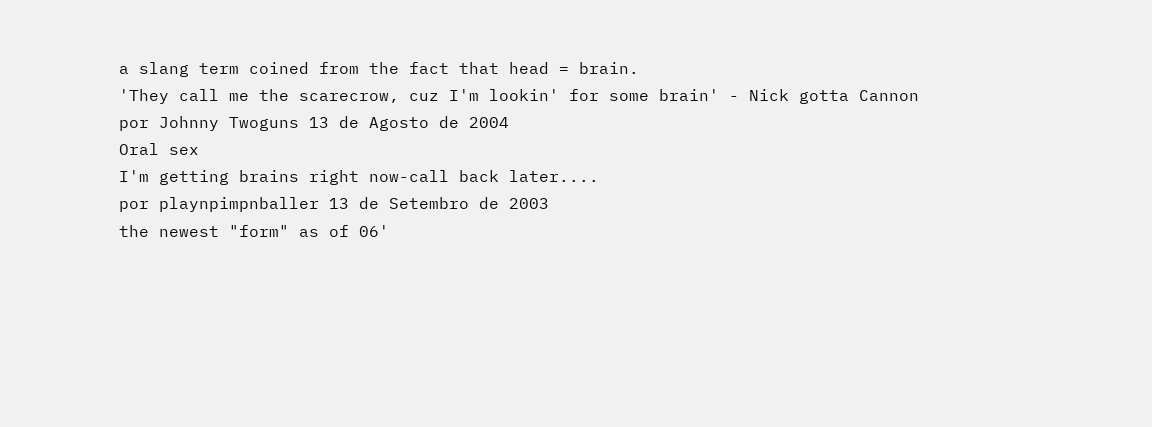a slang term coined from the fact that head = brain.
'They call me the scarecrow, cuz I'm lookin' for some brain' - Nick gotta Cannon
por Johnny Twoguns 13 de Agosto de 2004
Oral sex
I'm getting brains right now-call back later....
por playnpimpnballer 13 de Setembro de 2003
the newest "form" as of 06'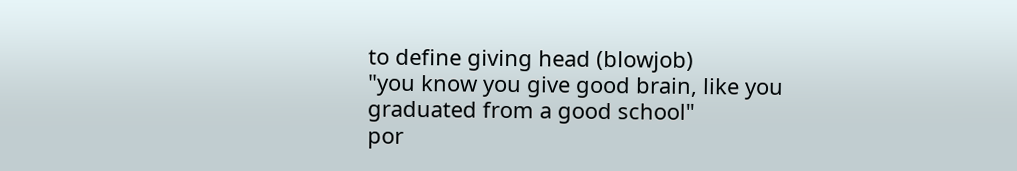to define giving head (blowjob)
"you know you give good brain, like you graduated from a good school"
por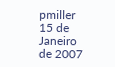pmiller 15 de Janeiro de 2007